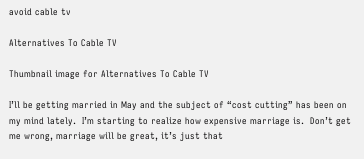avoid cable tv

Alternatives To Cable TV

Thumbnail image for Alternatives To Cable TV

I’ll be getting married in May and the subject of “cost cutting” has been on my mind lately.  I’m starting to realize how expensive marriage is.  Don’t get me wrong, marriage will be great, it’s just that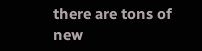there are tons of new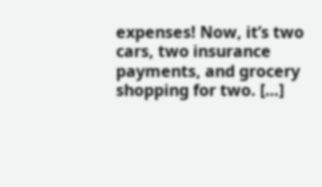expenses! Now, it’s two cars, two insurance payments, and grocery shopping for two. […]